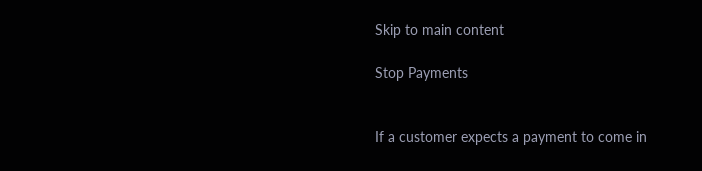Skip to main content

Stop Payments


If a customer expects a payment to come in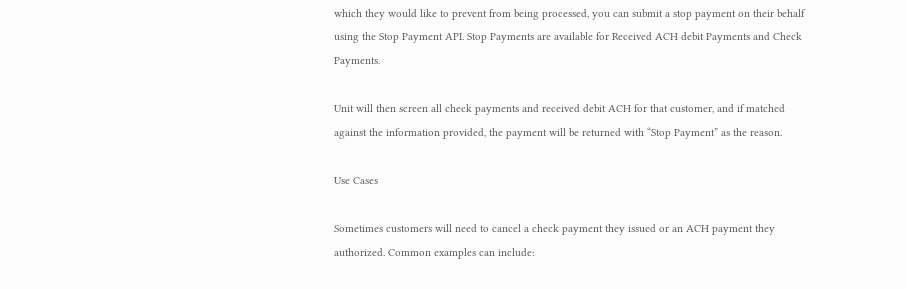which they would like to prevent from being processed, you can submit a stop payment on their behalf using the Stop Payment API. Stop Payments are available for Received ACH debit Payments and Check Payments.

Unit will then screen all check payments and received debit ACH for that customer, and if matched against the information provided, the payment will be returned with “Stop Payment” as the reason.

Use Cases

Sometimes customers will need to cancel a check payment they issued or an ACH payment they authorized. Common examples can include: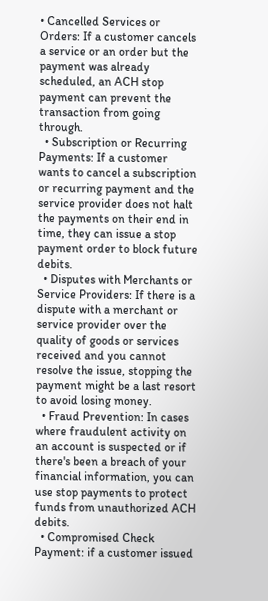• Cancelled Services or Orders: If a customer cancels a service or an order but the payment was already scheduled, an ACH stop payment can prevent the transaction from going through.
  • Subscription or Recurring Payments: If a customer wants to cancel a subscription or recurring payment and the service provider does not halt the payments on their end in time, they can issue a stop payment order to block future debits.
  • Disputes with Merchants or Service Providers: If there is a dispute with a merchant or service provider over the quality of goods or services received and you cannot resolve the issue, stopping the payment might be a last resort to avoid losing money.
  • Fraud Prevention: In cases where fraudulent activity on an account is suspected or if there's been a breach of your financial information, you can use stop payments to protect funds from unauthorized ACH debits.
  • Compromised Check Payment: if a customer issued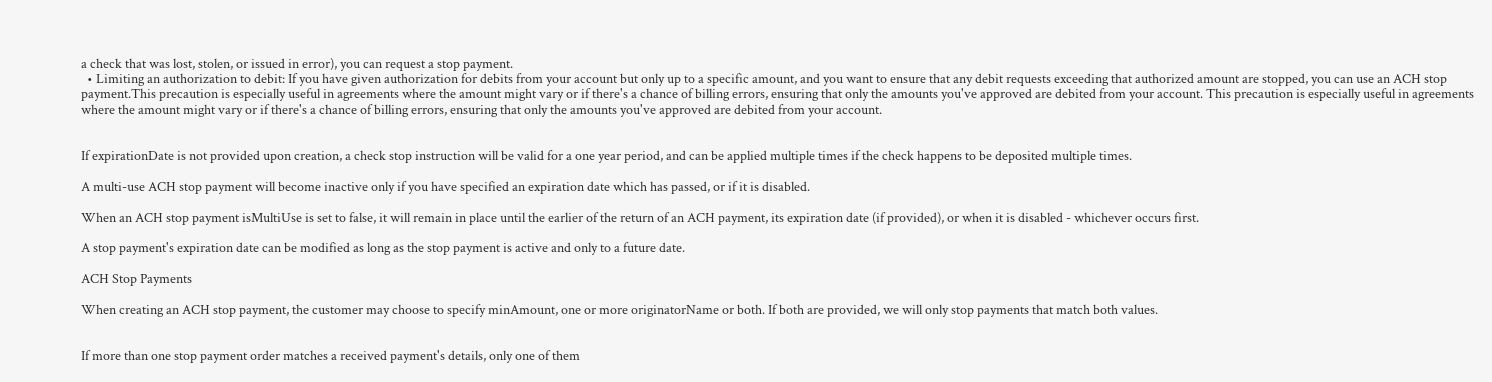a check that was lost, stolen, or issued in error), you can request a stop payment.
  • Limiting an authorization to debit: If you have given authorization for debits from your account but only up to a specific amount, and you want to ensure that any debit requests exceeding that authorized amount are stopped, you can use an ACH stop payment.This precaution is especially useful in agreements where the amount might vary or if there's a chance of billing errors, ensuring that only the amounts you've approved are debited from your account. This precaution is especially useful in agreements where the amount might vary or if there's a chance of billing errors, ensuring that only the amounts you've approved are debited from your account.


If expirationDate is not provided upon creation, a check stop instruction will be valid for a one year period, and can be applied multiple times if the check happens to be deposited multiple times.

A multi-use ACH stop payment will become inactive only if you have specified an expiration date which has passed, or if it is disabled.

When an ACH stop payment isMultiUse is set to false, it will remain in place until the earlier of the return of an ACH payment, its expiration date (if provided), or when it is disabled - whichever occurs first.

A stop payment's expiration date can be modified as long as the stop payment is active and only to a future date.

ACH Stop Payments

When creating an ACH stop payment, the customer may choose to specify minAmount, one or more originatorName or both. If both are provided, we will only stop payments that match both values.


If more than one stop payment order matches a received payment's details, only one of them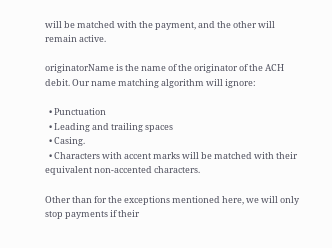will be matched with the payment, and the other will remain active.

originatorName is the name of the originator of the ACH debit. Our name matching algorithm will ignore:

  • Punctuation
  • Leading and trailing spaces
  • Casing.
  • Characters with accent marks will be matched with their equivalent non-accented characters.

Other than for the exceptions mentioned here, we will only stop payments if their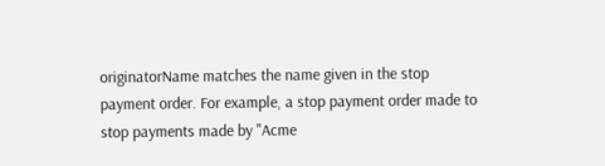originatorName matches the name given in the stop payment order. For example, a stop payment order made to stop payments made by "Acme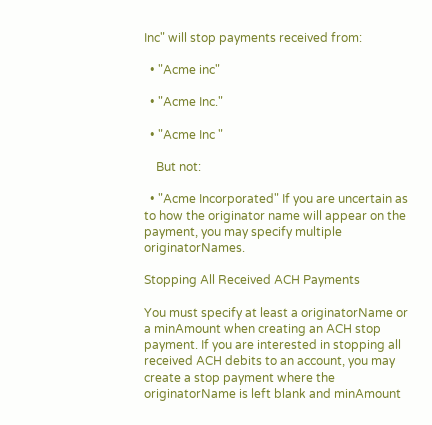Inc" will stop payments received from:

  • "Acme inc"

  • "Acme Inc."

  • "Acme Inc "

    But not:

  • "Acme Incorporated" If you are uncertain as to how the originator name will appear on the payment, you may specify multiple originatorNames.

Stopping All Received ACH Payments

You must specify at least a originatorName or a minAmount when creating an ACH stop payment. If you are interested in stopping all received ACH debits to an account, you may create a stop payment where the originatorName is left blank and minAmount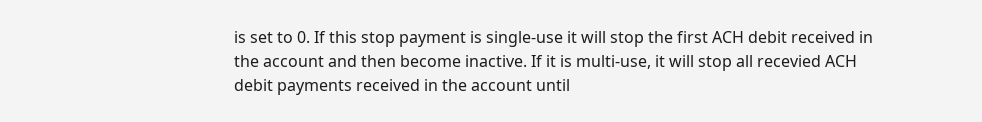is set to 0. If this stop payment is single-use it will stop the first ACH debit received in the account and then become inactive. If it is multi-use, it will stop all recevied ACH debit payments received in the account until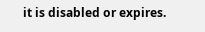it is disabled or expires.